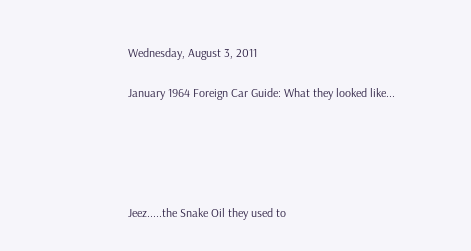Wednesday, August 3, 2011

January 1964 Foreign Car Guide: What they looked like...





Jeez.....the Snake Oil they used to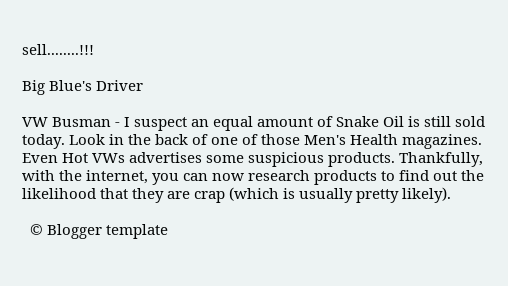sell........!!!

Big Blue's Driver

VW Busman - I suspect an equal amount of Snake Oil is still sold today. Look in the back of one of those Men's Health magazines. Even Hot VWs advertises some suspicious products. Thankfully, with the internet, you can now research products to find out the likelihood that they are crap (which is usually pretty likely).

  © Blogger template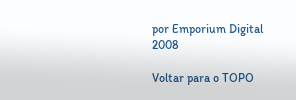por Emporium Digital 2008

Voltar para o TOPO